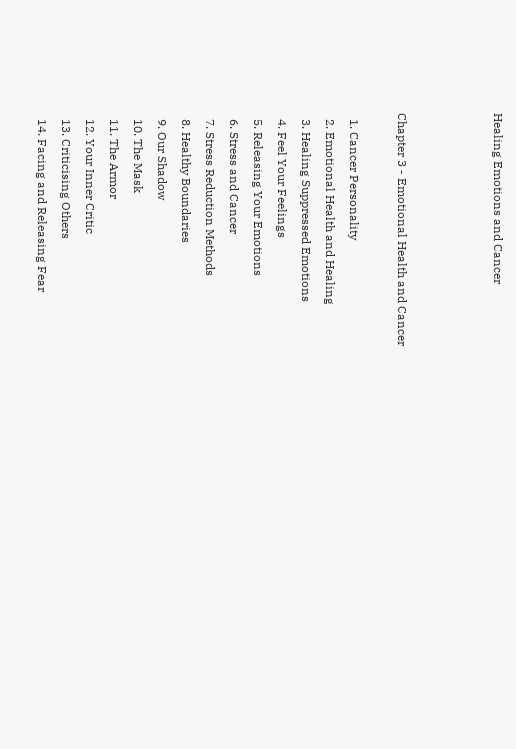Healing Emotions and Cancer



Chapter 3 - Emotional Health and Cancer

  1. Cancer Personality
  2. Emotional Health and Healing
  3. Healing Suppressed Emotions
  4. Feel Your Feelings
  5. Releasing Your Emotions
  6. Stress and Cancer
  7. Stress Reduction Methods
  8. Healthy Boundaries
  9. Our Shadow
  10. The Mask
  11. The Armor
  12. Your Inner Critic
  13. Criticising Others
  14. Facing and Releasing Fear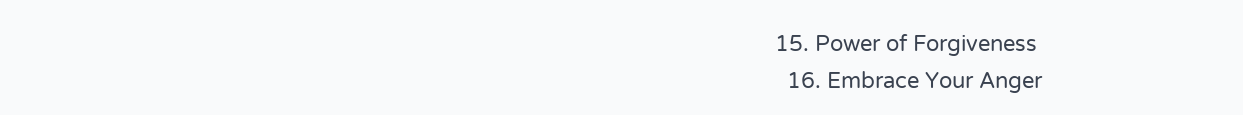15. Power of Forgiveness
  16. Embrace Your Anger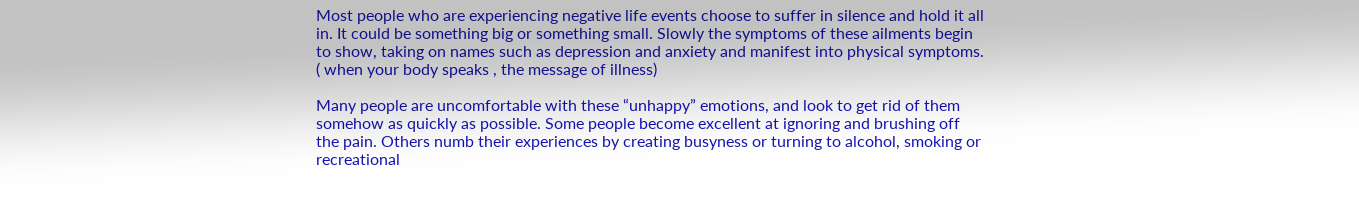Most people who are experiencing negative life events choose to suffer in silence and hold it all in. It could be something big or something small. Slowly the symptoms of these ailments begin to show, taking on names such as depression and anxiety and manifest into physical symptoms. ( when your body speaks , the message of illness)

Many people are uncomfortable with these “unhappy” emotions, and look to get rid of them somehow as quickly as possible. Some people become excellent at ignoring and brushing off the pain. Others numb their experiences by creating busyness or turning to alcohol, smoking or recreational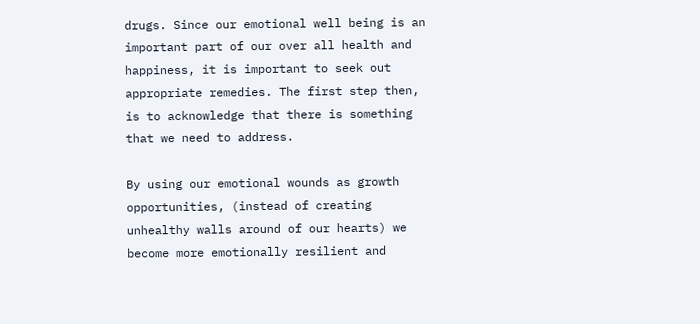drugs. Since our emotional well being is an important part of our over all health and happiness, it is important to seek out appropriate remedies. The first step then, is to acknowledge that there is something that we need to address.

By using our emotional wounds as growth opportunities, (instead of creating unhealthy walls around of our hearts) we become more emotionally resilient and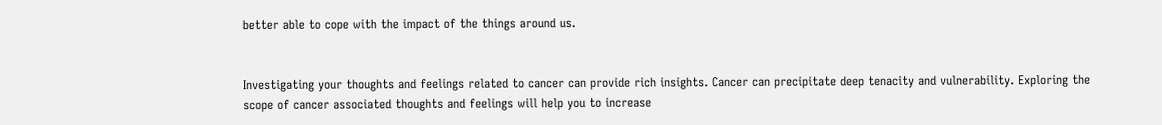better able to cope with the impact of the things around us.


Investigating your thoughts and feelings related to cancer can provide rich insights. Cancer can precipitate deep tenacity and vulnerability. Exploring the scope of cancer associated thoughts and feelings will help you to increase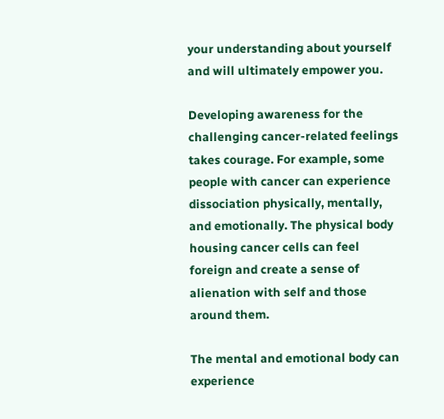your understanding about yourself and will ultimately empower you.

Developing awareness for the challenging cancer-related feelings takes courage. For example, some people with cancer can experience dissociation physically, mentally, and emotionally. The physical body housing cancer cells can feel foreign and create a sense of alienation with self and those around them.

The mental and emotional body can experience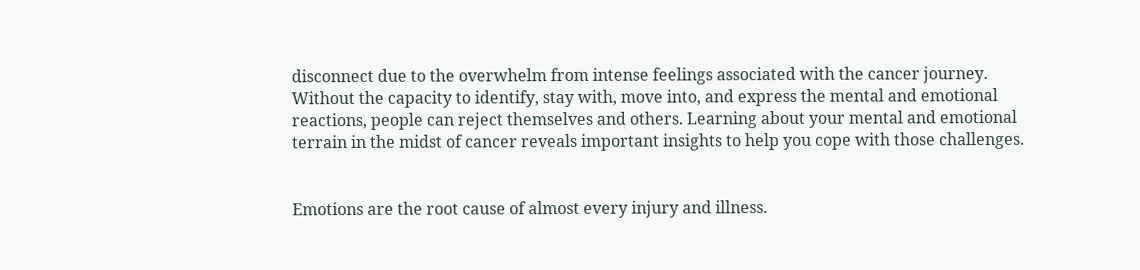disconnect due to the overwhelm from intense feelings associated with the cancer journey. Without the capacity to identify, stay with, move into, and express the mental and emotional reactions, people can reject themselves and others. Learning about your mental and emotional terrain in the midst of cancer reveals important insights to help you cope with those challenges.


Emotions are the root cause of almost every injury and illness.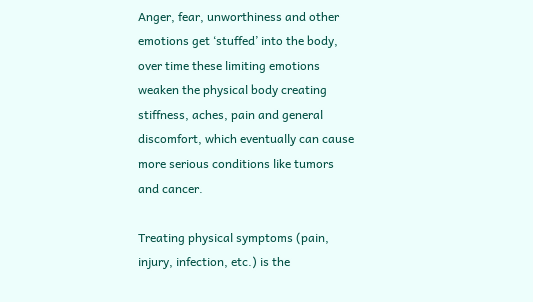Anger, fear, unworthiness and other emotions get ‘stuffed’ into the body, over time these limiting emotions weaken the physical body creating stiffness, aches, pain and general discomfort, which eventually can cause more serious conditions like tumors and cancer.

Treating physical symptoms (pain, injury, infection, etc.) is the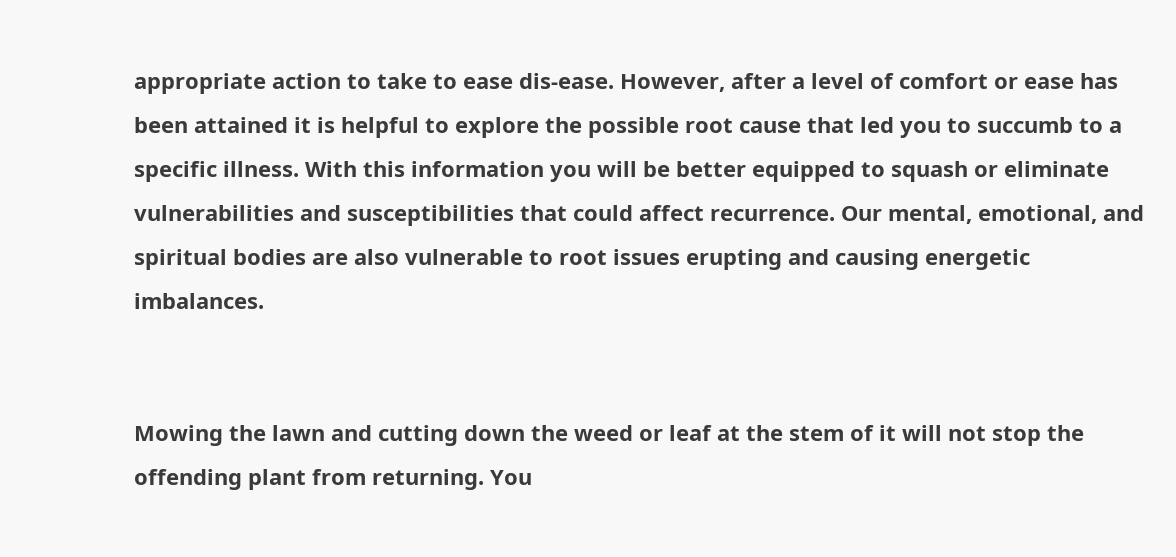appropriate action to take to ease dis-ease. However, after a level of comfort or ease has been attained it is helpful to explore the possible root cause that led you to succumb to a specific illness. With this information you will be better equipped to squash or eliminate vulnerabilities and susceptibilities that could affect recurrence. Our mental, emotional, and spiritual bodies are also vulnerable to root issues erupting and causing energetic imbalances.


Mowing the lawn and cutting down the weed or leaf at the stem of it will not stop the offending plant from returning. You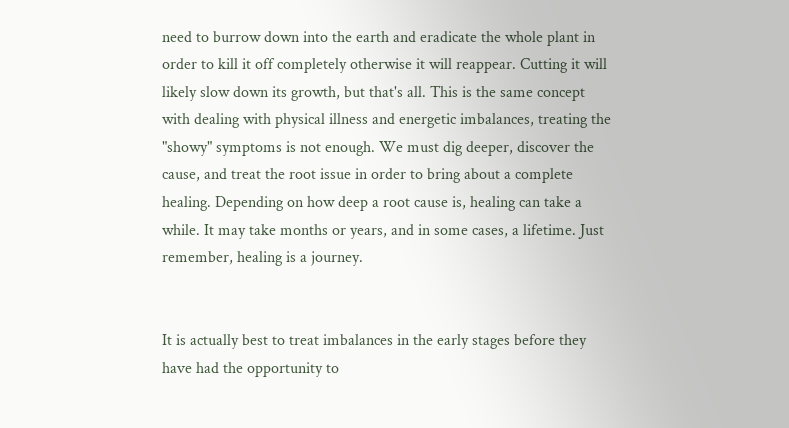need to burrow down into the earth and eradicate the whole plant in order to kill it off completely otherwise it will reappear. Cutting it will likely slow down its growth, but that's all. This is the same concept with dealing with physical illness and energetic imbalances, treating the "showy" symptoms is not enough. We must dig deeper, discover the cause, and treat the root issue in order to bring about a complete healing. Depending on how deep a root cause is, healing can take a while. It may take months or years, and in some cases, a lifetime. Just remember, healing is a journey.


It is actually best to treat imbalances in the early stages before they have had the opportunity to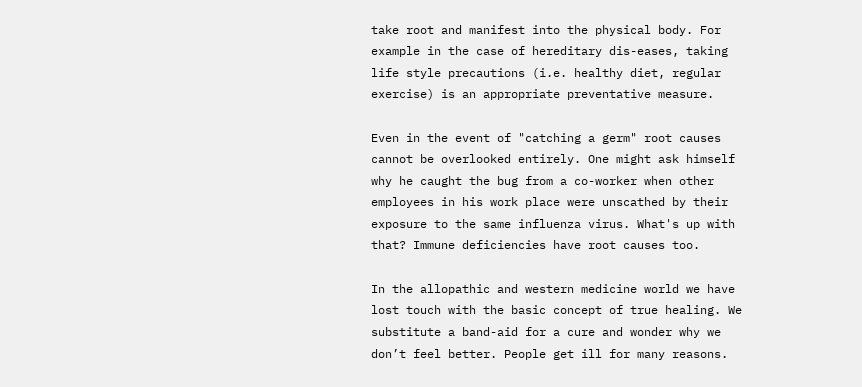take root and manifest into the physical body. For example in the case of hereditary dis-eases, taking life style precautions (i.e. healthy diet, regular exercise) is an appropriate preventative measure.

Even in the event of "catching a germ" root causes cannot be overlooked entirely. One might ask himself why he caught the bug from a co-worker when other employees in his work place were unscathed by their exposure to the same influenza virus. What's up with that? Immune deficiencies have root causes too.

In the allopathic and western medicine world we have lost touch with the basic concept of true healing. We substitute a band-aid for a cure and wonder why we don’t feel better. People get ill for many reasons.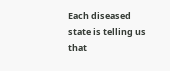Each diseased state is telling us that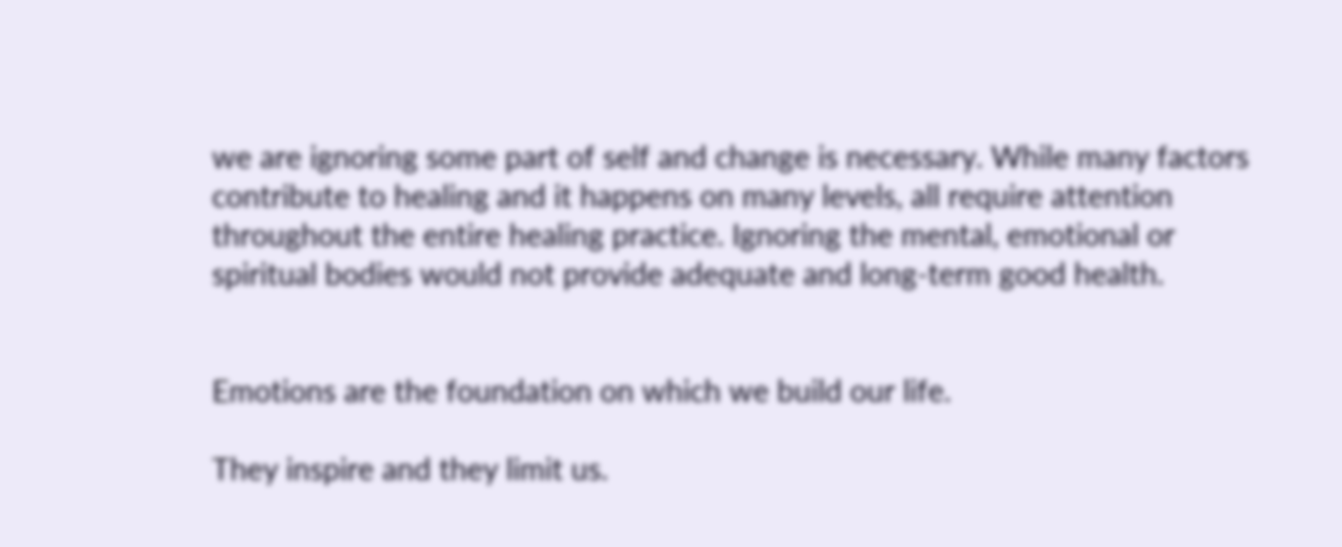we are ignoring some part of self and change is necessary. While many factors contribute to healing and it happens on many levels, all require attention throughout the entire healing practice. Ignoring the mental, emotional or spiritual bodies would not provide adequate and long-term good health.


Emotions are the foundation on which we build our life.

They inspire and they limit us.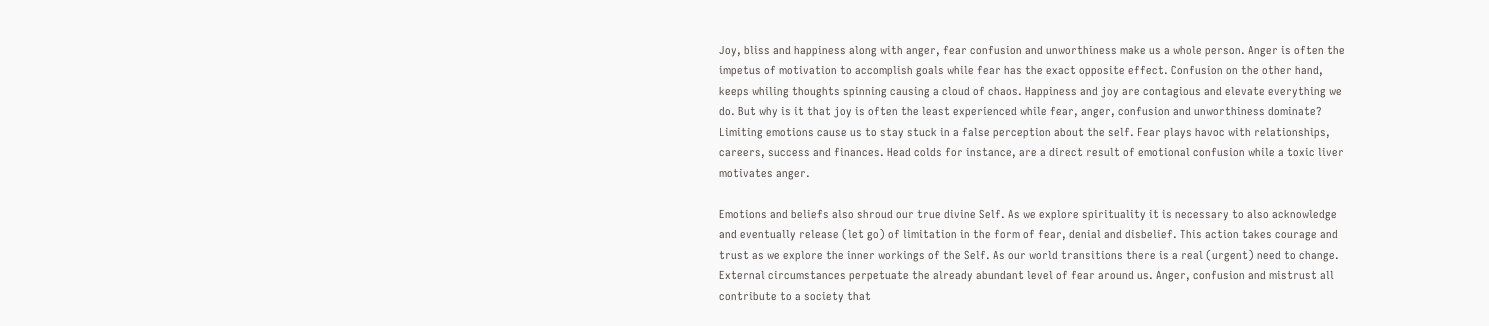Joy, bliss and happiness along with anger, fear confusion and unworthiness make us a whole person. Anger is often the impetus of motivation to accomplish goals while fear has the exact opposite effect. Confusion on the other hand, keeps whiling thoughts spinning causing a cloud of chaos. Happiness and joy are contagious and elevate everything we do. But why is it that joy is often the least experienced while fear, anger, confusion and unworthiness dominate?
Limiting emotions cause us to stay stuck in a false perception about the self. Fear plays havoc with relationships, careers, success and finances. Head colds for instance, are a direct result of emotional confusion while a toxic liver motivates anger.

Emotions and beliefs also shroud our true divine Self. As we explore spirituality it is necessary to also acknowledge and eventually release (let go) of limitation in the form of fear, denial and disbelief. This action takes courage and trust as we explore the inner workings of the Self. As our world transitions there is a real (urgent) need to change. External circumstances perpetuate the already abundant level of fear around us. Anger, confusion and mistrust all contribute to a society that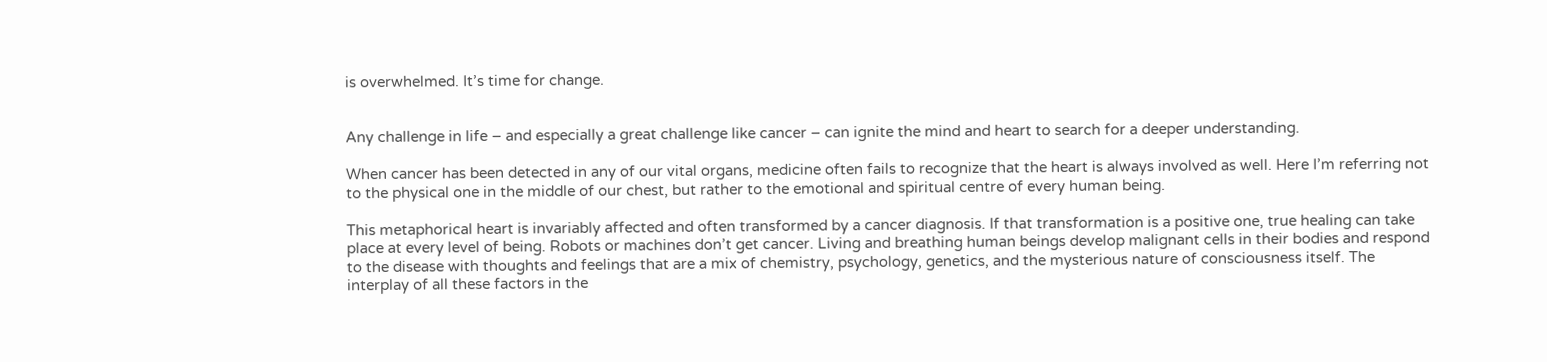is overwhelmed. It’s time for change.


Any challenge in life – and especially a great challenge like cancer – can ignite the mind and heart to search for a deeper understanding.

When cancer has been detected in any of our vital organs, medicine often fails to recognize that the heart is always involved as well. Here I’m referring not to the physical one in the middle of our chest, but rather to the emotional and spiritual centre of every human being.

This metaphorical heart is invariably affected and often transformed by a cancer diagnosis. If that transformation is a positive one, true healing can take place at every level of being. Robots or machines don’t get cancer. Living and breathing human beings develop malignant cells in their bodies and respond to the disease with thoughts and feelings that are a mix of chemistry, psychology, genetics, and the mysterious nature of consciousness itself. The interplay of all these factors in the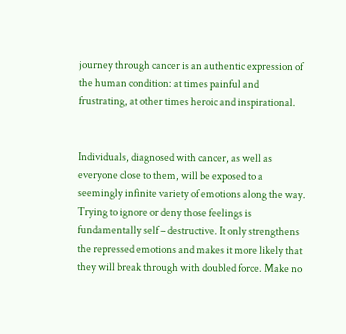journey through cancer is an authentic expression of the human condition: at times painful and frustrating, at other times heroic and inspirational.


Individuals, diagnosed with cancer, as well as everyone close to them, will be exposed to a seemingly infinite variety of emotions along the way. Trying to ignore or deny those feelings is fundamentally self – destructive. It only strengthens the repressed emotions and makes it more likely that they will break through with doubled force. Make no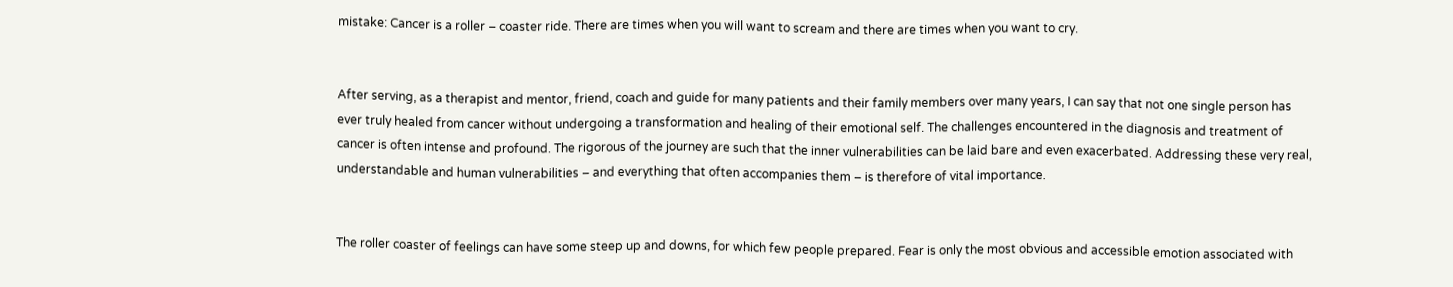mistake: Cancer is a roller – coaster ride. There are times when you will want to scream and there are times when you want to cry.


After serving, as a therapist and mentor, friend, coach and guide for many patients and their family members over many years, I can say that not one single person has ever truly healed from cancer without undergoing a transformation and healing of their emotional self. The challenges encountered in the diagnosis and treatment of cancer is often intense and profound. The rigorous of the journey are such that the inner vulnerabilities can be laid bare and even exacerbated. Addressing these very real, understandable and human vulnerabilities – and everything that often accompanies them – is therefore of vital importance.


The roller coaster of feelings can have some steep up and downs, for which few people prepared. Fear is only the most obvious and accessible emotion associated with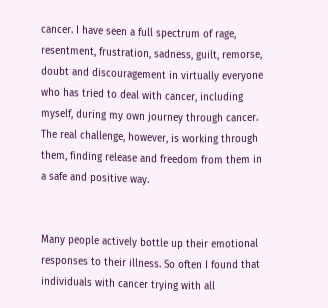cancer. I have seen a full spectrum of rage, resentment, frustration, sadness, guilt, remorse, doubt and discouragement in virtually everyone who has tried to deal with cancer, including myself, during my own journey through cancer. The real challenge, however, is working through them, finding release and freedom from them in a safe and positive way.


Many people actively bottle up their emotional responses to their illness. So often I found that individuals with cancer trying with all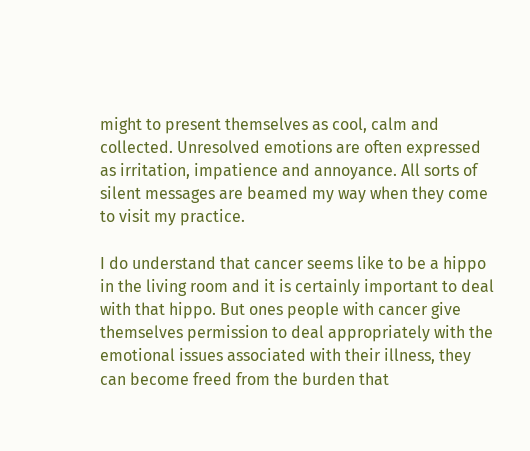might to present themselves as cool, calm and collected. Unresolved emotions are often expressed as irritation, impatience and annoyance. All sorts of silent messages are beamed my way when they come to visit my practice.

I do understand that cancer seems like to be a hippo in the living room and it is certainly important to deal with that hippo. But ones people with cancer give themselves permission to deal appropriately with the emotional issues associated with their illness, they can become freed from the burden that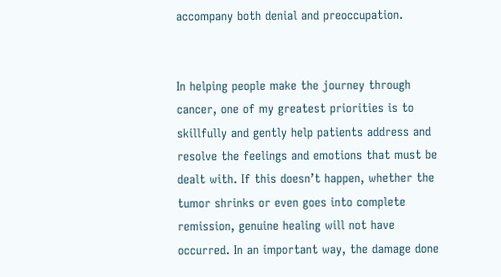accompany both denial and preoccupation.


In helping people make the journey through cancer, one of my greatest priorities is to skillfully and gently help patients address and resolve the feelings and emotions that must be dealt with. If this doesn’t happen, whether the tumor shrinks or even goes into complete remission, genuine healing will not have occurred. In an important way, the damage done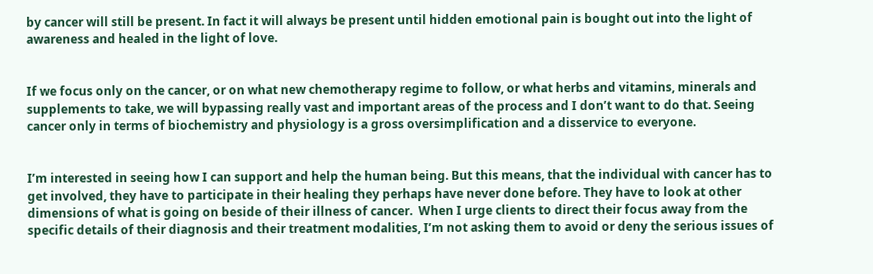by cancer will still be present. In fact it will always be present until hidden emotional pain is bought out into the light of awareness and healed in the light of love.


If we focus only on the cancer, or on what new chemotherapy regime to follow, or what herbs and vitamins, minerals and supplements to take, we will bypassing really vast and important areas of the process and I don’t want to do that. Seeing cancer only in terms of biochemistry and physiology is a gross oversimplification and a disservice to everyone.


I’m interested in seeing how I can support and help the human being. But this means, that the individual with cancer has to get involved, they have to participate in their healing they perhaps have never done before. They have to look at other dimensions of what is going on beside of their illness of cancer.  When I urge clients to direct their focus away from the specific details of their diagnosis and their treatment modalities, I’m not asking them to avoid or deny the serious issues of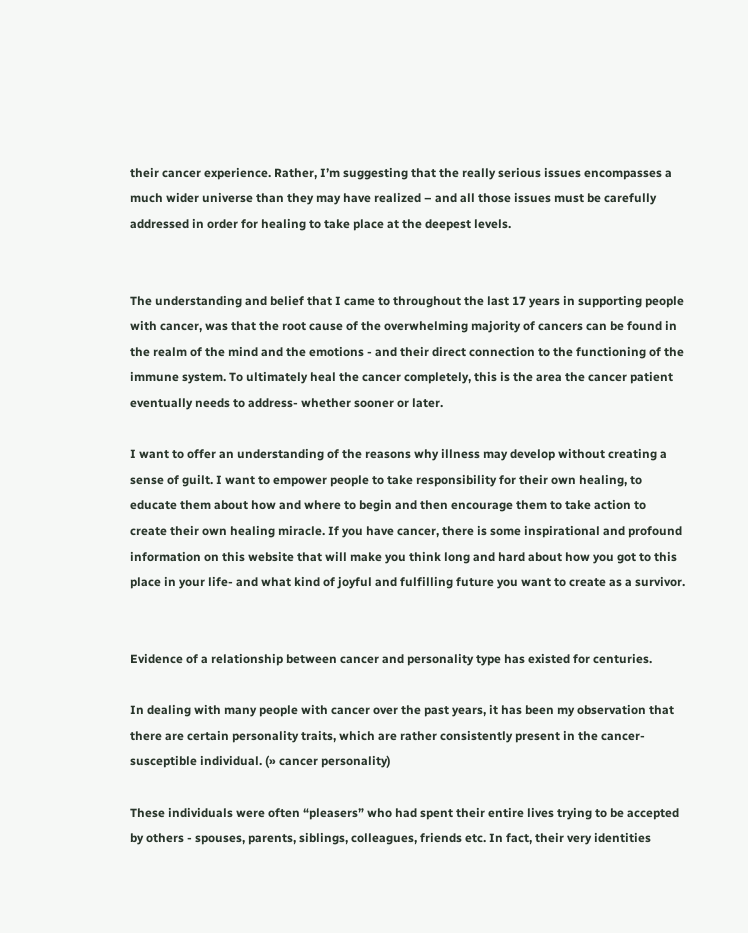their cancer experience. Rather, I’m suggesting that the really serious issues encompasses a much wider universe than they may have realized – and all those issues must be carefully addressed in order for healing to take place at the deepest levels.


The understanding and belief that I came to throughout the last 17 years in supporting people with cancer, was that the root cause of the overwhelming majority of cancers can be found in the realm of the mind and the emotions - and their direct connection to the functioning of the immune system. To ultimately heal the cancer completely, this is the area the cancer patient eventually needs to address- whether sooner or later.

I want to offer an understanding of the reasons why illness may develop without creating a sense of guilt. I want to empower people to take responsibility for their own healing, to educate them about how and where to begin and then encourage them to take action to create their own healing miracle. If you have cancer, there is some inspirational and profound information on this website that will make you think long and hard about how you got to this place in your life- and what kind of joyful and fulfilling future you want to create as a survivor.


Evidence of a relationship between cancer and personality type has existed for centuries.

In dealing with many people with cancer over the past years, it has been my observation that there are certain personality traits, which are rather consistently present in the cancer-susceptible individual. (» cancer personality)

These individuals were often “pleasers” who had spent their entire lives trying to be accepted by others - spouses, parents, siblings, colleagues, friends etc. In fact, their very identities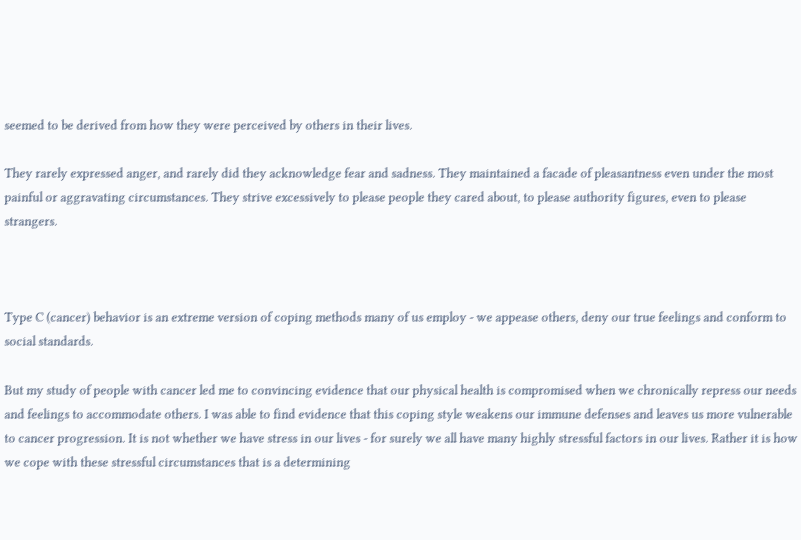seemed to be derived from how they were perceived by others in their lives.

They rarely expressed anger, and rarely did they acknowledge fear and sadness. They maintained a facade of pleasantness even under the most painful or aggravating circumstances. They strive excessively to please people they cared about, to please authority figures, even to please strangers.



Type C (cancer) behavior is an extreme version of coping methods many of us employ - we appease others, deny our true feelings and conform to social standards.

But my study of people with cancer led me to convincing evidence that our physical health is compromised when we chronically repress our needs and feelings to accommodate others. I was able to find evidence that this coping style weakens our immune defenses and leaves us more vulnerable to cancer progression. It is not whether we have stress in our lives - for surely we all have many highly stressful factors in our lives. Rather it is how we cope with these stressful circumstances that is a determining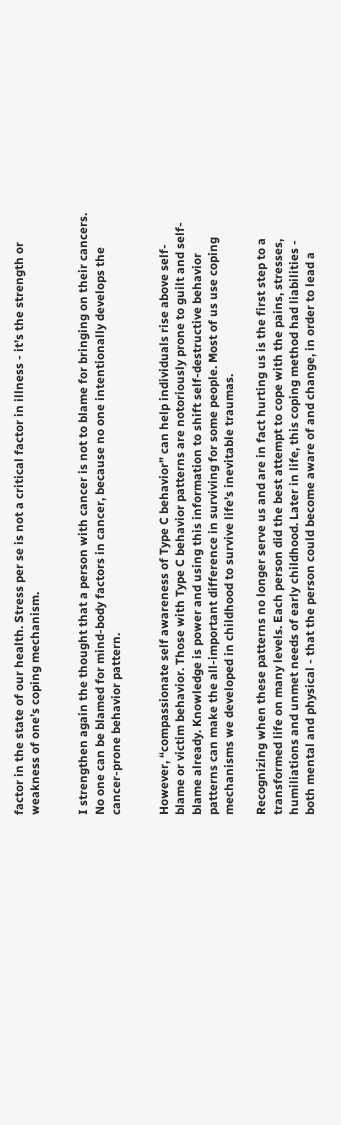factor in the state of our health. Stress per se is not a critical factor in illness - it’s the strength or weakness of one’s coping mechanism.


I strengthen again the thought that a person with cancer is not to blame for bringing on their cancers. No one can be blamed for mind-body factors in cancer, because no one intentionally develops the cancer-prone behavior pattern.


However, “compassionate self awareness of Type C behavior” can help individuals rise above self-blame or victim behavior. Those with Type C behavior patterns are notoriously prone to guilt and self-blame already. Knowledge is power and using this information to shift self-destructive behavior patterns can make the all-important difference in surviving for some people. Most of us use coping mechanisms we developed in childhood to survive life’s inevitable traumas.

Recognizing when these patterns no longer serve us and are in fact hurting us is the first step to a transformed life on many levels. Each person did the best attempt to cope with the pains, stresses, humiliations and unmet needs of early childhood. Later in life, this coping method had liabilities - both mental and physical - that the person could become aware of and change, in order to lead a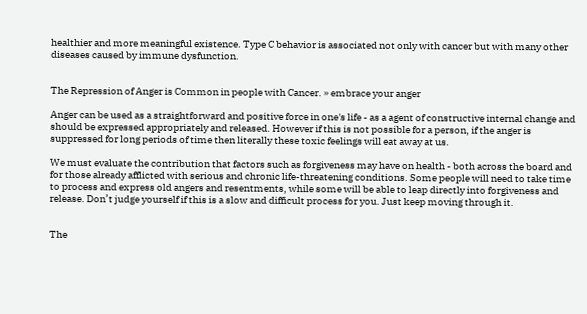healthier and more meaningful existence. Type C behavior is associated not only with cancer but with many other diseases caused by immune dysfunction.


The Repression of Anger is Common in people with Cancer. » embrace your anger

Anger can be used as a straightforward and positive force in one's life - as a agent of constructive internal change and should be expressed appropriately and released. However if this is not possible for a person, if the anger is suppressed for long periods of time then literally these toxic feelings will eat away at us.

We must evaluate the contribution that factors such as forgiveness may have on health - both across the board and for those already afflicted with serious and chronic life-threatening conditions. Some people will need to take time to process and express old angers and resentments, while some will be able to leap directly into forgiveness and release. Don’t judge yourself if this is a slow and difficult process for you. Just keep moving through it.


The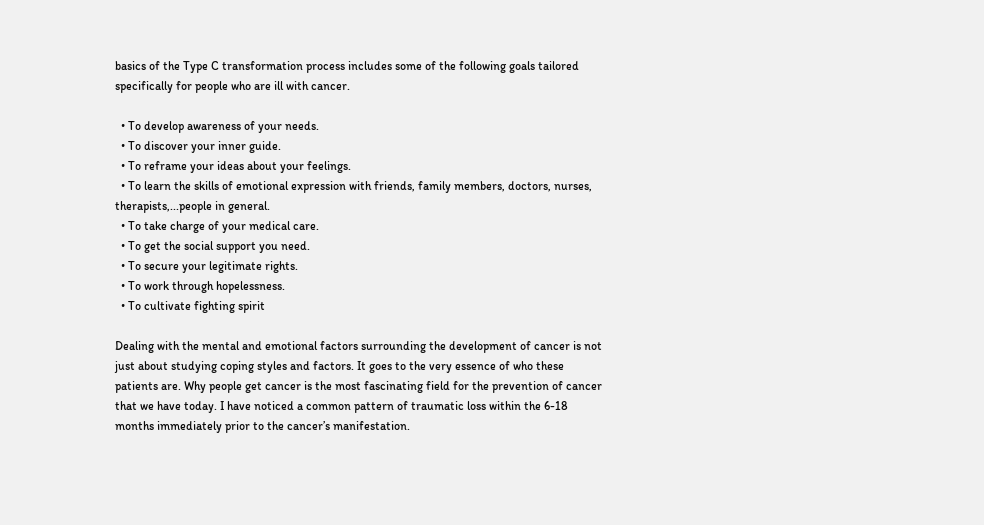basics of the Type C transformation process includes some of the following goals tailored specifically for people who are ill with cancer.

  • To develop awareness of your needs.
  • To discover your inner guide.
  • To reframe your ideas about your feelings.
  • To learn the skills of emotional expression with friends, family members, doctors, nurses, therapists,...people in general.
  • To take charge of your medical care.
  • To get the social support you need.
  • To secure your legitimate rights.
  • To work through hopelessness.
  • To cultivate fighting spirit

Dealing with the mental and emotional factors surrounding the development of cancer is not just about studying coping styles and factors. It goes to the very essence of who these patients are. Why people get cancer is the most fascinating field for the prevention of cancer that we have today. I have noticed a common pattern of traumatic loss within the 6-18 months immediately prior to the cancer’s manifestation.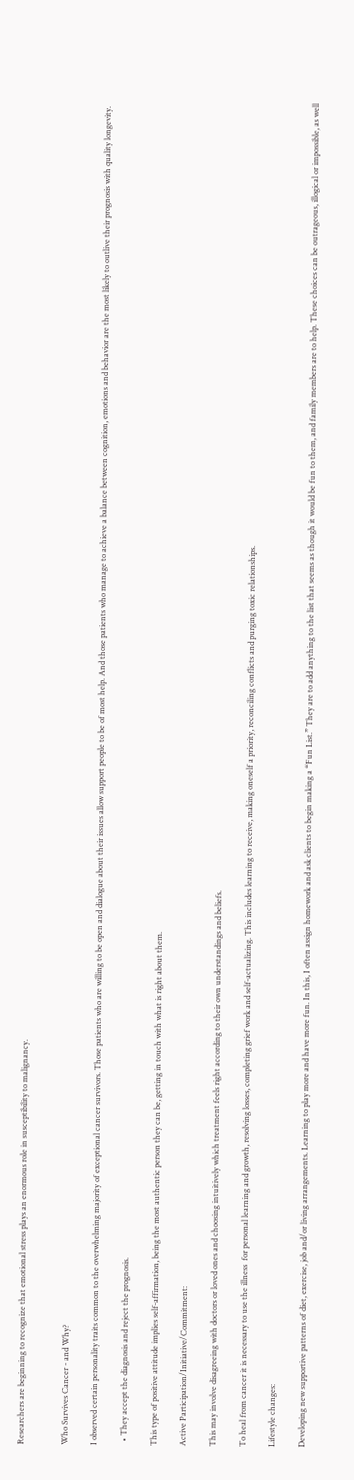Researchers are beginning to recognize that emotional stress plays an enormous role in susceptibility to malignancy.


Who Survives Cancer - and Why?

I observed certain personality traits common to the overwhelming majority of exceptional cancer survivors. Those patients who are willing to be open and dialogue about their issues allow support people to be of most help. And those patients who manage to achieve a balance between cognition, emotions and behavior are the most likely to outlive their prognosis with quality longevity.

  • They accept the diagnosis and reject the prognosis.

This type of positive attitude implies self-affirmation, being the most authentic person they can be, getting in touch with what is right about them.

Active Participation/Initiative/Commitment:

This may involve disagreeing with doctors or loved ones and choosing intuitively which treatment feels right according to their own understandings and beliefs.

To heal from cancer it is necessary to use the illness  for personal learning and growth, resolving losses, completing grief work and self-actualizing. This includes learning to receive, making oneself a priority, reconciling conflicts and purging toxic relationships.

Lifestyle changes:

Developing new supportive patterns of diet, exercise, job and/or living arrangements. Learning to play more and have more fun. In this, I often assign homework and ask clients to begin making a “Fun List.” They are to add anything to the list that seems as though it would be fun to them, and family members are to help. These choices can be outrageous, illogical or impossible, as well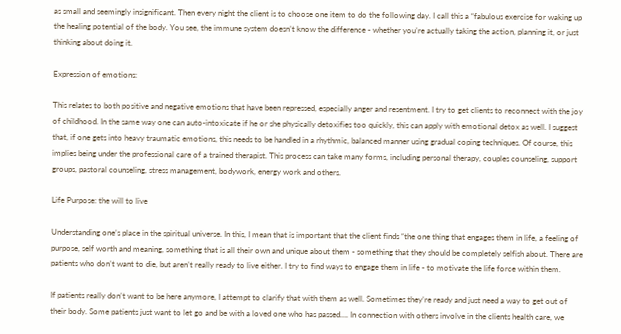as small and seemingly insignificant. Then every night the client is to choose one item to do the following day. I call this a “fabulous exercise for waking up the healing potential of the body. You see, the immune system doesn’t know the difference - whether you’re actually taking the action, planning it, or just thinking about doing it.

Expression of emotions:

This relates to both positive and negative emotions that have been repressed, especially anger and resentment. I try to get clients to reconnect with the joy of childhood. In the same way one can auto-intoxicate if he or she physically detoxifies too quickly, this can apply with emotional detox as well. I suggest that, if one gets into heavy traumatic emotions, this needs to be handled in a rhythmic, balanced manner using gradual coping techniques. Of course, this implies being under the professional care of a trained therapist. This process can take many forms, including personal therapy, couples counseling, support groups, pastoral counseling, stress management, bodywork, energy work and others.

Life Purpose: the will to live

Understanding one’s place in the spiritual universe. In this, I mean that is important that the client finds “the one thing that engages them in life, a feeling of purpose, self worth and meaning, something that is all their own and unique about them - something that they should be completely selfish about. There are patients who don’t want to die, but aren’t really ready to live either. I try to find ways to engage them in life - to motivate the life force within them.

If patients really don’t want to be here anymore, I attempt to clarify that with them as well. Sometimes they’re ready and just need a way to get out of their body. Some patients just want to let go and be with a loved one who has passed…. In connection with others involve in the clients health care, we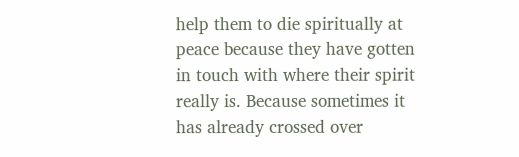help them to die spiritually at peace because they have gotten in touch with where their spirit really is. Because sometimes it has already crossed over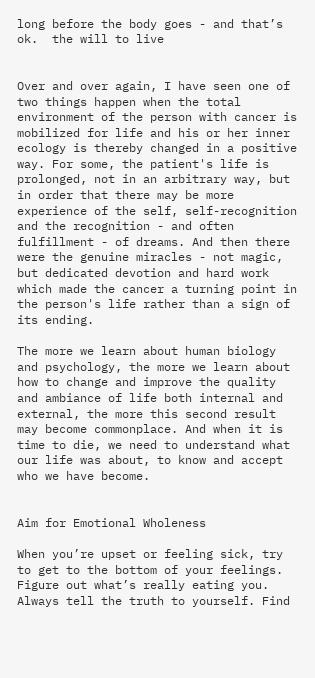long before the body goes - and that’s ok.  the will to live


Over and over again, I have seen one of two things happen when the total environment of the person with cancer is mobilized for life and his or her inner ecology is thereby changed in a positive way. For some, the patient's life is prolonged, not in an arbitrary way, but in order that there may be more experience of the self, self-recognition and the recognition - and often fulfillment - of dreams. And then there were the genuine miracles - not magic, but dedicated devotion and hard work which made the cancer a turning point in the person's life rather than a sign of its ending.

The more we learn about human biology and psychology, the more we learn about how to change and improve the quality and ambiance of life both internal and external, the more this second result may become commonplace. And when it is time to die, we need to understand what our life was about, to know and accept who we have become.


Aim for Emotional Wholeness

When you’re upset or feeling sick, try to get to the bottom of your feelings. Figure out what’s really eating you. Always tell the truth to yourself. Find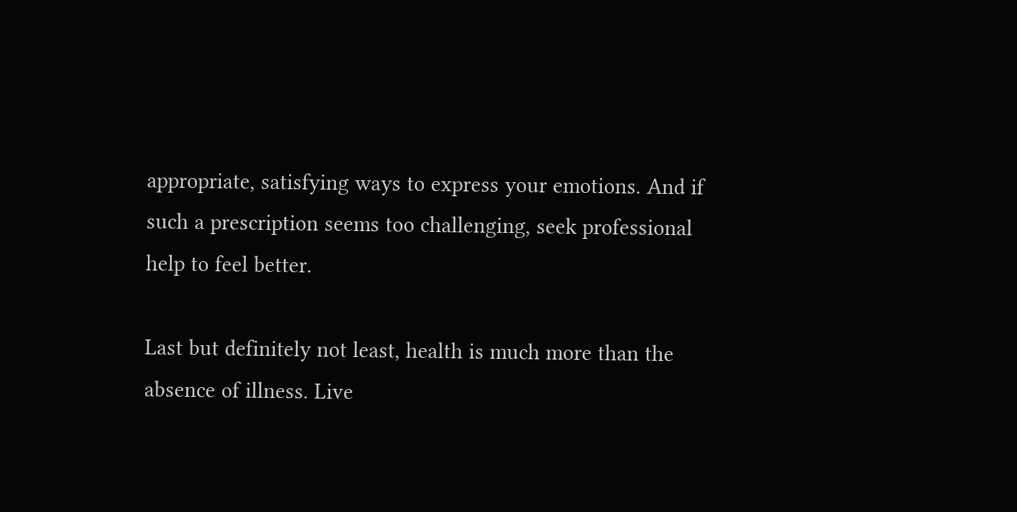appropriate, satisfying ways to express your emotions. And if such a prescription seems too challenging, seek professional help to feel better.

Last but definitely not least, health is much more than the absence of illness. Live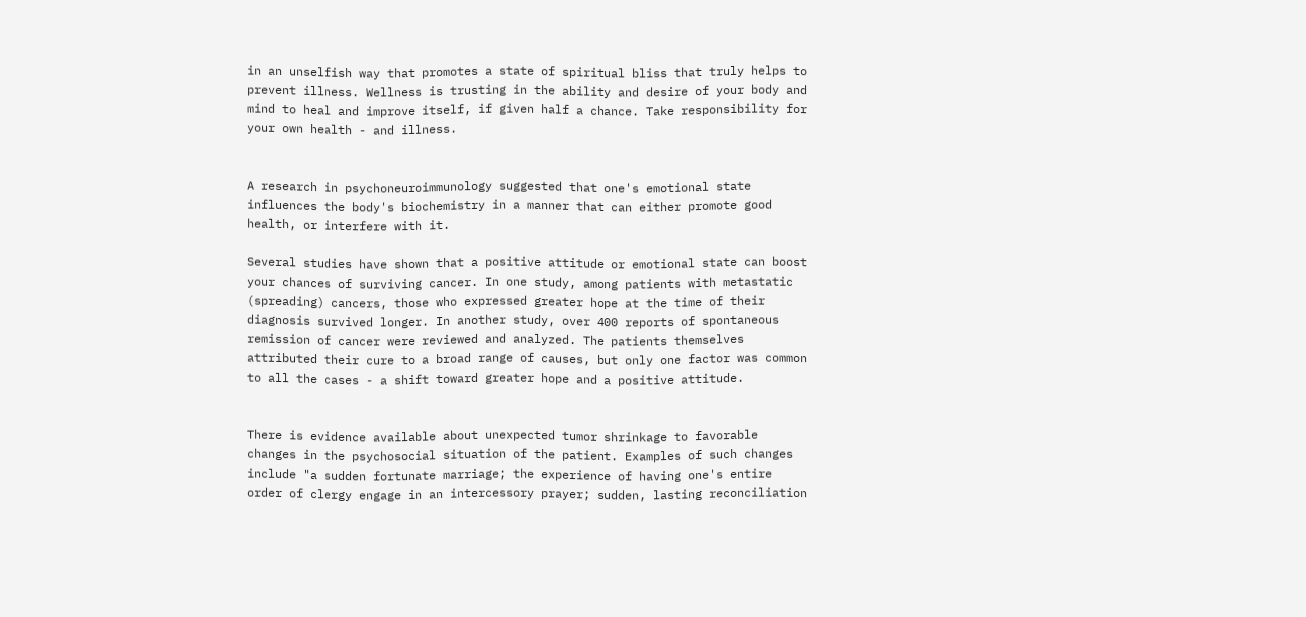in an unselfish way that promotes a state of spiritual bliss that truly helps to prevent illness. Wellness is trusting in the ability and desire of your body and mind to heal and improve itself, if given half a chance. Take responsibility for your own health - and illness.


A research in psychoneuroimmunology suggested that one's emotional state influences the body's biochemistry in a manner that can either promote good health, or interfere with it.

Several studies have shown that a positive attitude or emotional state can boost your chances of surviving cancer. In one study, among patients with metastatic (spreading) cancers, those who expressed greater hope at the time of their diagnosis survived longer. In another study, over 400 reports of spontaneous remission of cancer were reviewed and analyzed. The patients themselves attributed their cure to a broad range of causes, but only one factor was common to all the cases - a shift toward greater hope and a positive attitude.


There is evidence available about unexpected tumor shrinkage to favorable changes in the psychosocial situation of the patient. Examples of such changes include "a sudden fortunate marriage; the experience of having one's entire order of clergy engage in an intercessory prayer; sudden, lasting reconciliation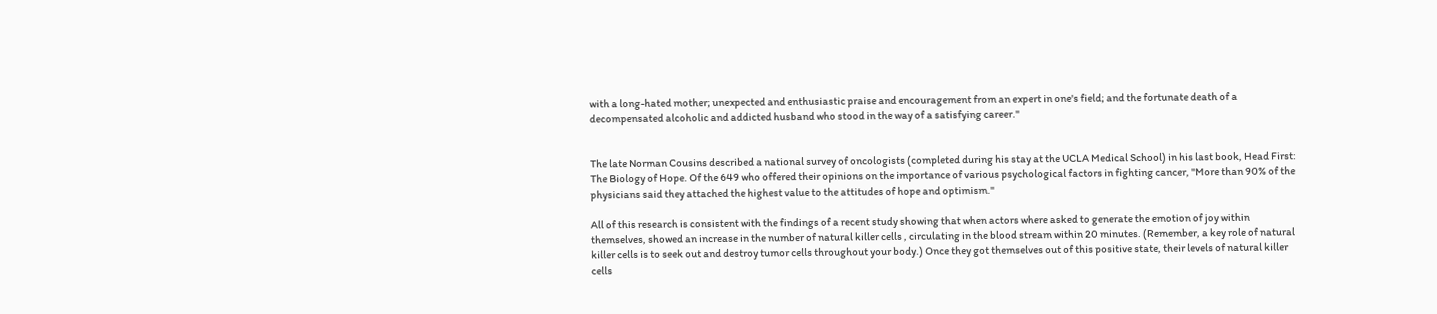with a long-hated mother; unexpected and enthusiastic praise and encouragement from an expert in one's field; and the fortunate death of a decompensated alcoholic and addicted husband who stood in the way of a satisfying career."


The late Norman Cousins described a national survey of oncologists (completed during his stay at the UCLA Medical School) in his last book, Head First: The Biology of Hope. Of the 649 who offered their opinions on the importance of various psychological factors in fighting cancer, "More than 90% of the physicians said they attached the highest value to the attitudes of hope and optimism."

All of this research is consistent with the findings of a recent study showing that when actors where asked to generate the emotion of joy within themselves, showed an increase in the number of natural killer cells , circulating in the blood stream within 20 minutes. (Remember, a key role of natural killer cells is to seek out and destroy tumor cells throughout your body.) Once they got themselves out of this positive state, their levels of natural killer cells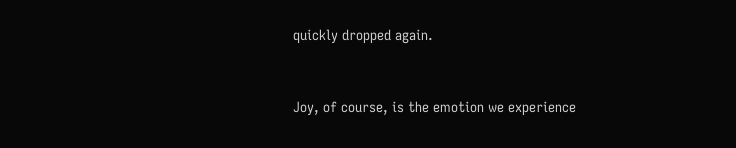quickly dropped again.


Joy, of course, is the emotion we experience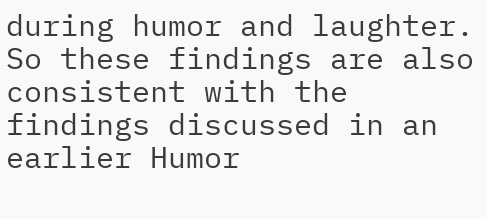during humor and laughter. So these findings are also consistent with the findings discussed in an earlier Humor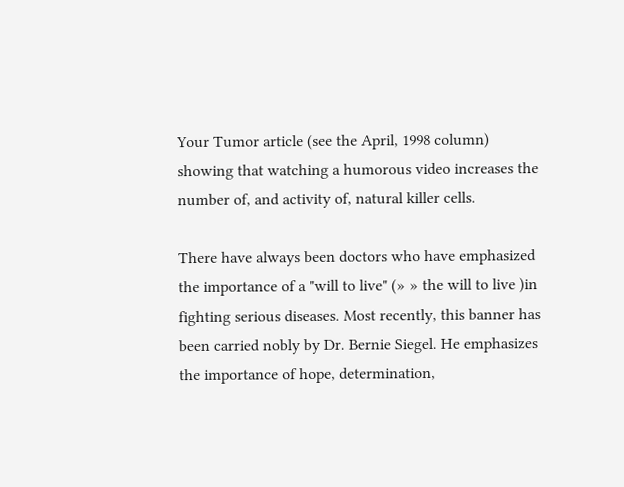Your Tumor article (see the April, 1998 column) showing that watching a humorous video increases the number of, and activity of, natural killer cells.

There have always been doctors who have emphasized the importance of a "will to live" (» » the will to live )in fighting serious diseases. Most recently, this banner has been carried nobly by Dr. Bernie Siegel. He emphasizes the importance of hope, determination,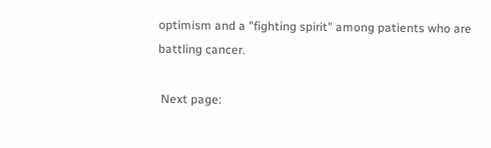optimism and a "fighting spirit" among patients who are battling cancer.

 Next page: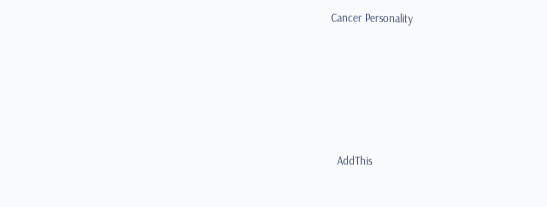Cancer Personality





  AddThis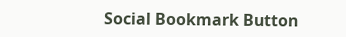Social Bookmark Button